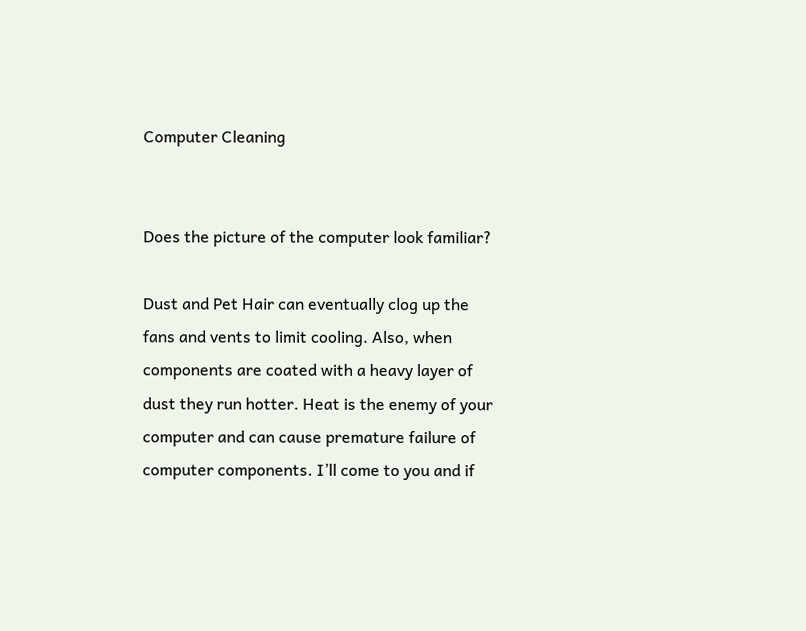Computer Cleaning


Does the picture of the computer look familiar?

Dust and Pet Hair can eventually clog up the fans and vents to limit cooling. Also, when components are coated with a heavy layer of dust they run hotter. Heat is the enemy of your computer and can cause premature failure of computer components. I’ll come to you and if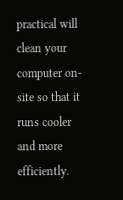practical will clean your computer on-site so that it runs cooler and more efficiently.